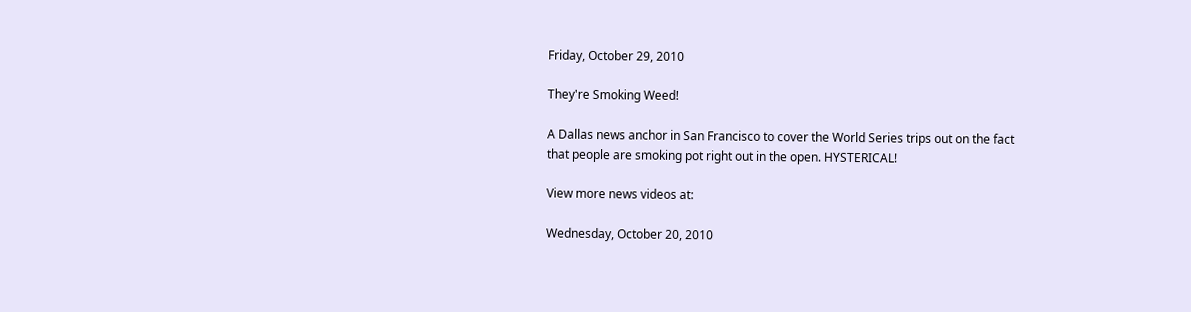Friday, October 29, 2010

They're Smoking Weed!

A Dallas news anchor in San Francisco to cover the World Series trips out on the fact that people are smoking pot right out in the open. HYSTERICAL!

View more news videos at:

Wednesday, October 20, 2010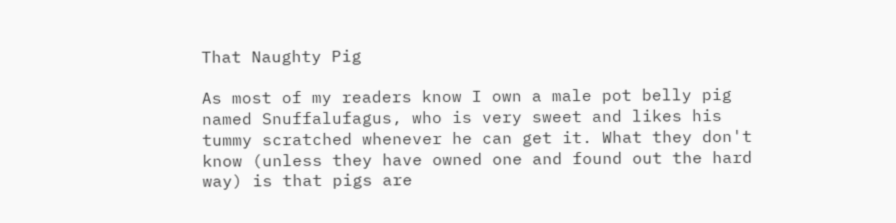That Naughty Pig

As most of my readers know I own a male pot belly pig named Snuffalufagus, who is very sweet and likes his tummy scratched whenever he can get it. What they don't know (unless they have owned one and found out the hard way) is that pigs are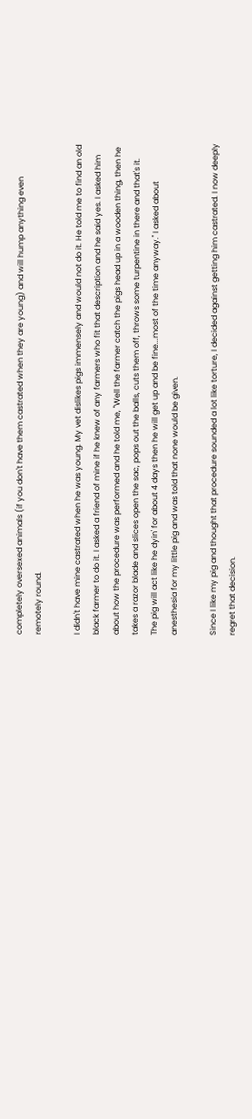completely oversexed animals (if you don't have them castrated when they are young) and will hump anything even remotely round.

I didn't have mine castrated when he was young. My vet dislikes pigs immensely and would not do it. He told me to find an old black farmer to do it. I asked a friend of mine if he knew of any farmers who fit that description and he said yes. I asked him about how the procedure was performed and he told me, "Well the farmer catch the pigs head up in a wooden thing, then he takes a razor blade and slices open the sac, pops out the balls, cuts them off, throws some turpentine in there and that's it. The pig will act like he dyin' for about 4 days then he will get up and be fine...most of the time anyway." I asked about anesthesia for my little pig and was told that none would be given.

Since I like my pig and thought that procedure sounded a lot like torture, I decided against getting him castrated. I now deeply regret that decision.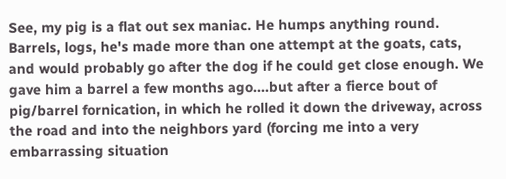See, my pig is a flat out sex maniac. He humps anything round. Barrels, logs, he's made more than one attempt at the goats, cats, and would probably go after the dog if he could get close enough. We gave him a barrel a few months ago....but after a fierce bout of pig/barrel fornication, in which he rolled it down the driveway, across the road and into the neighbors yard (forcing me into a very embarrassing situation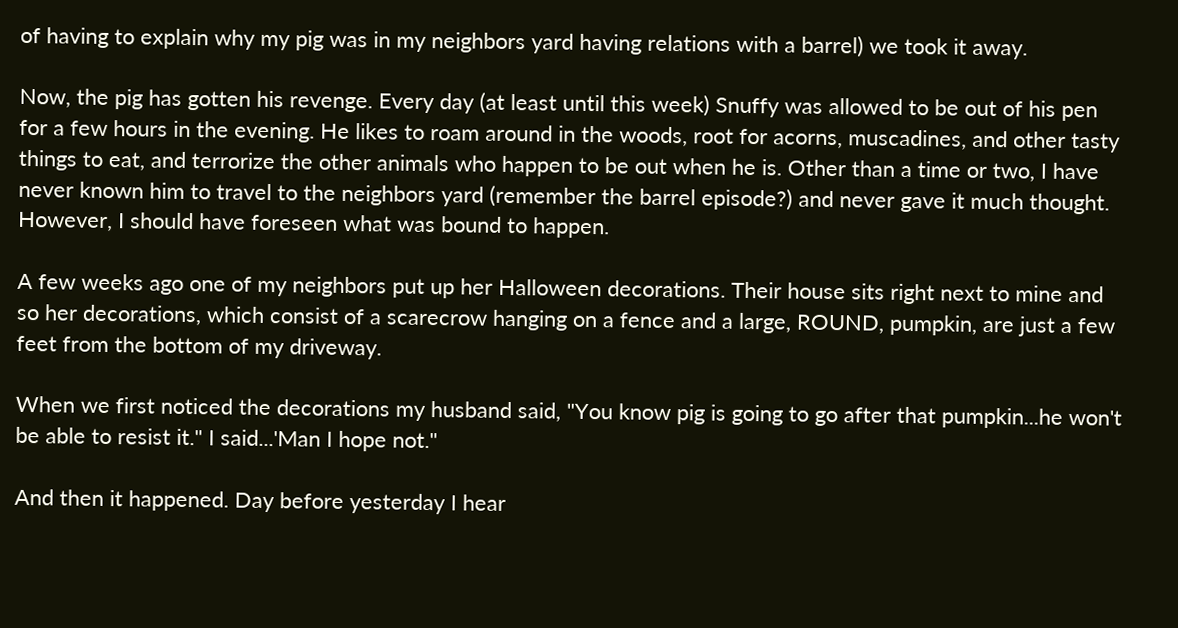of having to explain why my pig was in my neighbors yard having relations with a barrel) we took it away.

Now, the pig has gotten his revenge. Every day (at least until this week) Snuffy was allowed to be out of his pen for a few hours in the evening. He likes to roam around in the woods, root for acorns, muscadines, and other tasty things to eat, and terrorize the other animals who happen to be out when he is. Other than a time or two, I have never known him to travel to the neighbors yard (remember the barrel episode?) and never gave it much thought. However, I should have foreseen what was bound to happen.

A few weeks ago one of my neighbors put up her Halloween decorations. Their house sits right next to mine and so her decorations, which consist of a scarecrow hanging on a fence and a large, ROUND, pumpkin, are just a few feet from the bottom of my driveway.

When we first noticed the decorations my husband said, "You know pig is going to go after that pumpkin...he won't be able to resist it." I said...'Man I hope not."

And then it happened. Day before yesterday I hear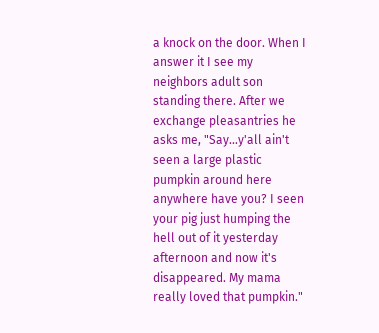a knock on the door. When I answer it I see my neighbors adult son standing there. After we exchange pleasantries he asks me, "Say...y'all ain't seen a large plastic pumpkin around here anywhere have you? I seen your pig just humping the hell out of it yesterday afternoon and now it's disappeared. My mama really loved that pumpkin."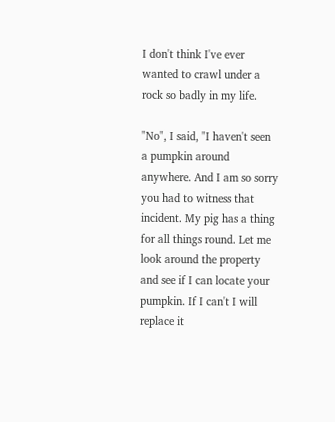I don't think I've ever wanted to crawl under a rock so badly in my life.

"No", I said, "I haven't seen a pumpkin around anywhere. And I am so sorry you had to witness that incident. My pig has a thing for all things round. Let me look around the property and see if I can locate your pumpkin. If I can't I will replace it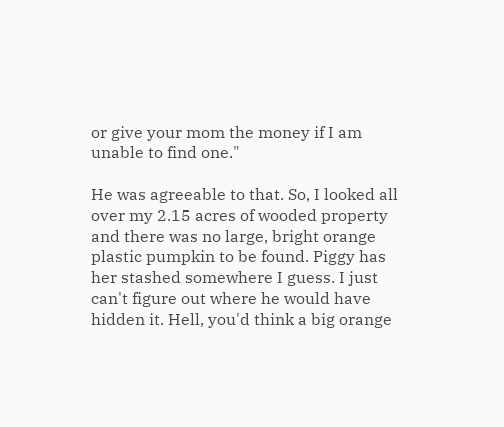or give your mom the money if I am unable to find one."

He was agreeable to that. So, I looked all over my 2.15 acres of wooded property and there was no large, bright orange plastic pumpkin to be found. Piggy has her stashed somewhere I guess. I just can't figure out where he would have hidden it. Hell, you'd think a big orange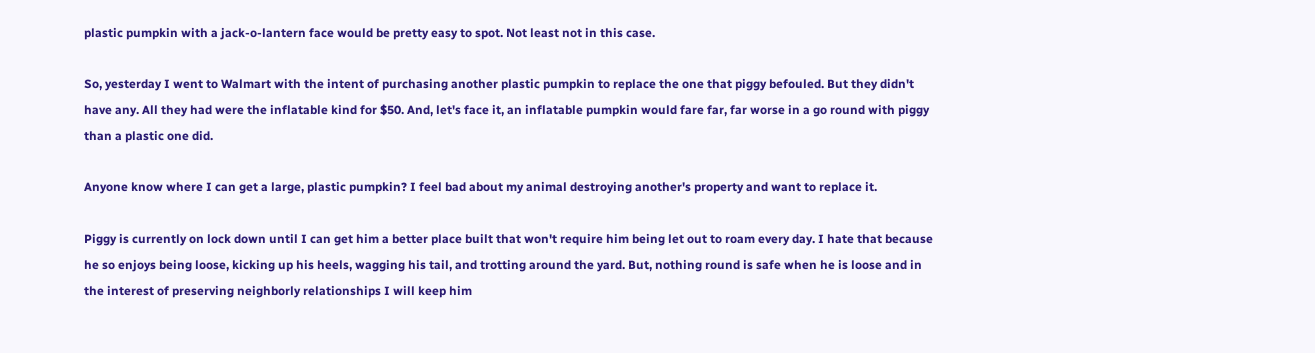plastic pumpkin with a jack-o-lantern face would be pretty easy to spot. Not least not in this case.

So, yesterday I went to Walmart with the intent of purchasing another plastic pumpkin to replace the one that piggy befouled. But they didn't have any. All they had were the inflatable kind for $50. And, let's face it, an inflatable pumpkin would fare far, far worse in a go round with piggy than a plastic one did.

Anyone know where I can get a large, plastic pumpkin? I feel bad about my animal destroying another's property and want to replace it.

Piggy is currently on lock down until I can get him a better place built that won't require him being let out to roam every day. I hate that because he so enjoys being loose, kicking up his heels, wagging his tail, and trotting around the yard. But, nothing round is safe when he is loose and in the interest of preserving neighborly relationships I will keep him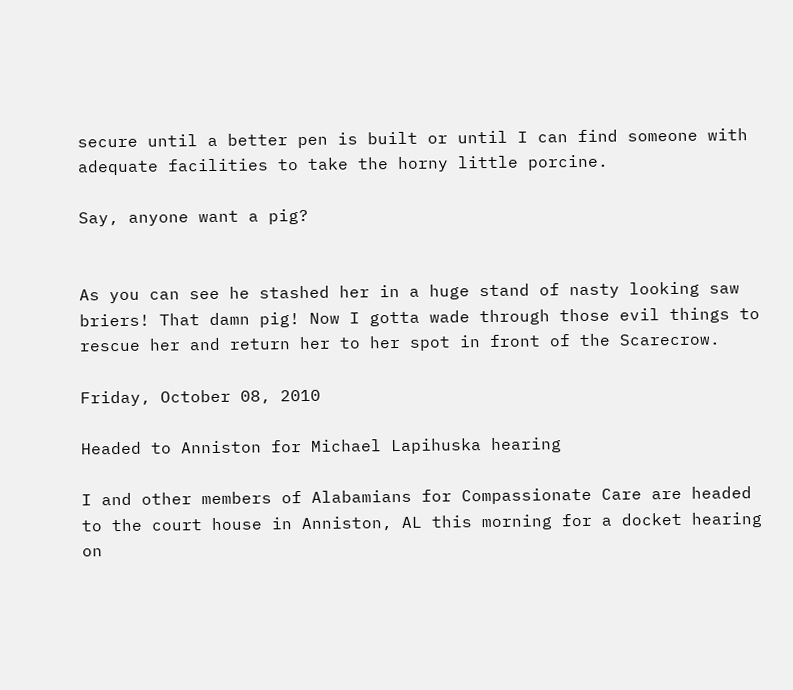secure until a better pen is built or until I can find someone with adequate facilities to take the horny little porcine.

Say, anyone want a pig?


As you can see he stashed her in a huge stand of nasty looking saw briers! That damn pig! Now I gotta wade through those evil things to rescue her and return her to her spot in front of the Scarecrow.

Friday, October 08, 2010

Headed to Anniston for Michael Lapihuska hearing

I and other members of Alabamians for Compassionate Care are headed to the court house in Anniston, AL this morning for a docket hearing on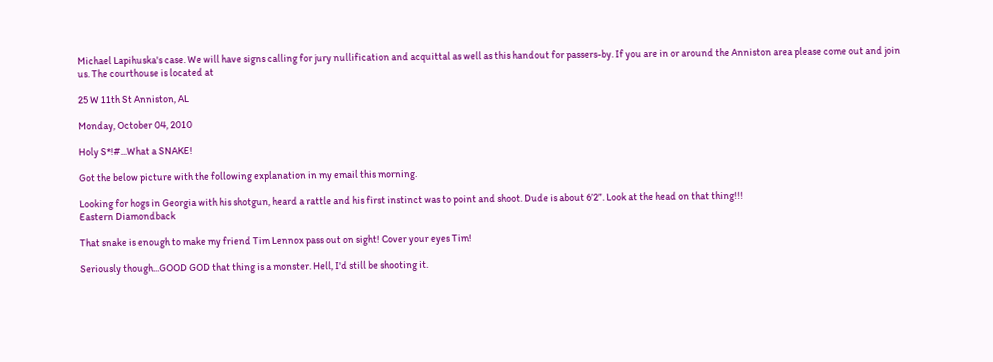Michael Lapihuska's case. We will have signs calling for jury nullification and acquittal as well as this handout for passers-by. If you are in or around the Anniston area please come out and join us. The courthouse is located at

25 W 11th St Anniston, AL

Monday, October 04, 2010

Holy S*!#...What a SNAKE!

Got the below picture with the following explanation in my email this morning.

Looking for hogs in Georgia with his shotgun, heard a rattle and his first instinct was to point and shoot. Dude is about 6’2”. Look at the head on that thing!!!
Eastern Diamondback

That snake is enough to make my friend Tim Lennox pass out on sight! Cover your eyes Tim!

Seriously though...GOOD GOD that thing is a monster. Hell, I'd still be shooting it.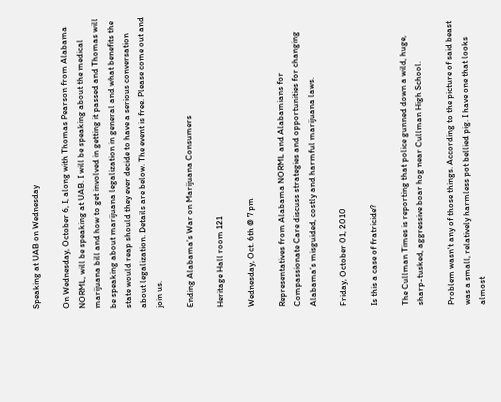Speaking at UAB on Wednesday

On Wednesday, October 6, I, along with Thomas Pearson from Alabama NORML, will be speaking at UAB. I will be speaking about the medical marijuana bill and how to get involved in getting it passed and Thomas will be speaking about marijuana legalization in general and what benefits the state would reap should they ever decide to have a serious conversation about legalization. Details are below. The event is free. Please come out and join us.

Ending Alabama’s War on Marijuana Consumers

Heritage Hall room 121

Wednesday, Oct. 6th @ 7 pm

Representatives from Alabama NORML and Alabamians for Compassionate Care discuss strategies and opportunities for changing Alabama’s misguided, costly and harmful marijuana laws.

Friday, October 01, 2010

Is this a case of fratricide?

The Cullman Times is reporting that police gunned down a wild, huge, sharp-tusked, aggressive boar hog near Cullman High School.

Problem wasn't any of those things. According to the picture of said beast was a small, relatively harmless pot bellied pig. I have one that looks almost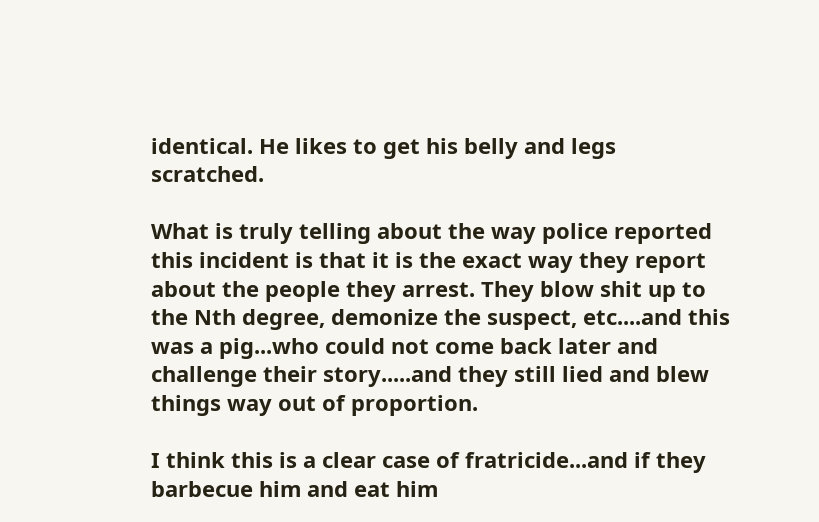identical. He likes to get his belly and legs scratched.

What is truly telling about the way police reported this incident is that it is the exact way they report about the people they arrest. They blow shit up to the Nth degree, demonize the suspect, etc....and this was a pig...who could not come back later and challenge their story.....and they still lied and blew things way out of proportion.

I think this is a clear case of fratricide...and if they barbecue him and eat him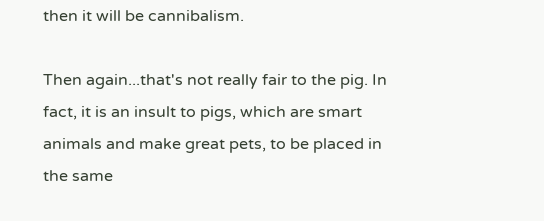then it will be cannibalism.

Then again...that's not really fair to the pig. In fact, it is an insult to pigs, which are smart animals and make great pets, to be placed in the same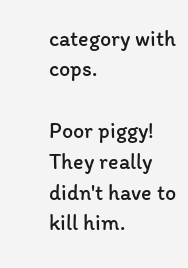category with cops.

Poor piggy! They really didn't have to kill him.